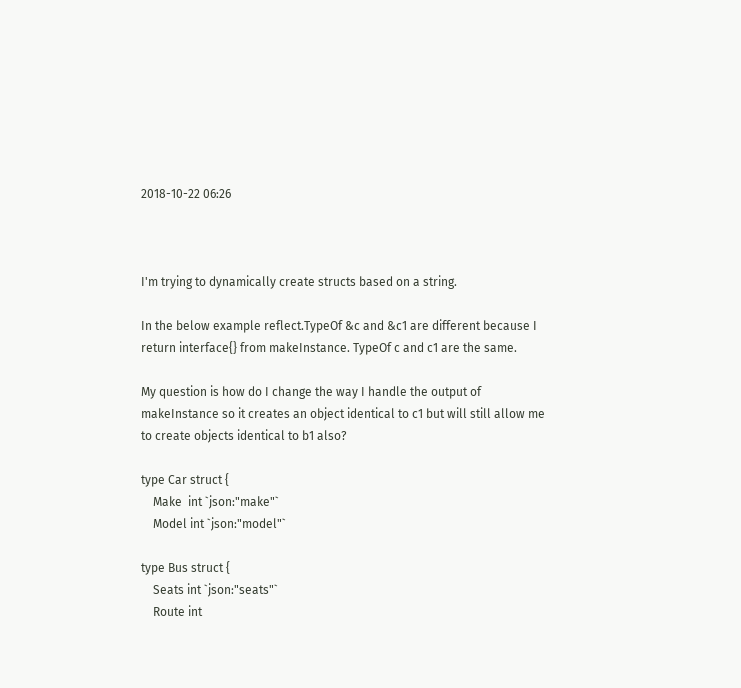2018-10-22 06:26



I'm trying to dynamically create structs based on a string.

In the below example reflect.TypeOf &c and &c1 are different because I return interface{} from makeInstance. TypeOf c and c1 are the same.

My question is how do I change the way I handle the output of makeInstance so it creates an object identical to c1 but will still allow me to create objects identical to b1 also?

type Car struct {
    Make  int `json:"make"`
    Model int `json:"model"`

type Bus struct {
    Seats int `json:"seats"`
    Route int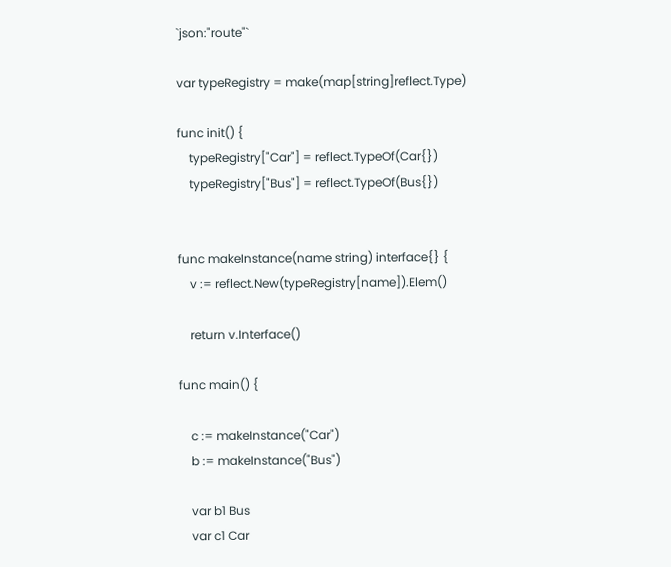`json:"route"`

var typeRegistry = make(map[string]reflect.Type)

func init() {
    typeRegistry["Car"] = reflect.TypeOf(Car{})
    typeRegistry["Bus"] = reflect.TypeOf(Bus{})


func makeInstance(name string) interface{} {
    v := reflect.New(typeRegistry[name]).Elem()

    return v.Interface()

func main() {

    c := makeInstance("Car")
    b := makeInstance("Bus")

    var b1 Bus
    var c1 Car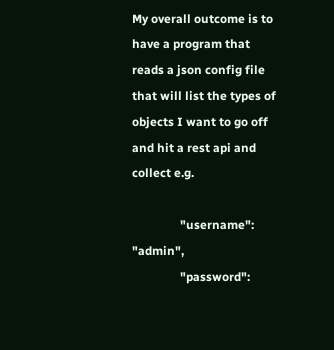My overall outcome is to have a program that reads a json config file that will list the types of objects I want to go off and hit a rest api and collect e.g.

                "username": "admin",
                "password":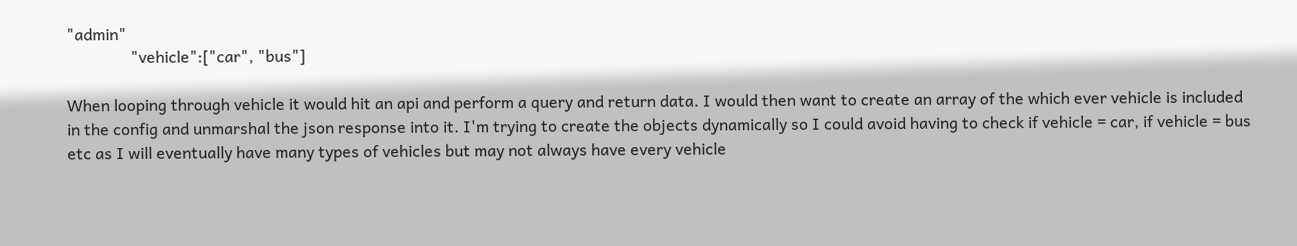"admin"
                "vehicle":["car", "bus"]

When looping through vehicle it would hit an api and perform a query and return data. I would then want to create an array of the which ever vehicle is included in the config and unmarshal the json response into it. I'm trying to create the objects dynamically so I could avoid having to check if vehicle = car, if vehicle = bus etc as I will eventually have many types of vehicles but may not always have every vehicle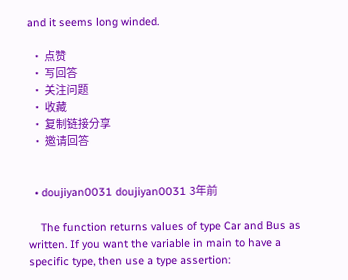and it seems long winded.

  • 点赞
  • 写回答
  • 关注问题
  • 收藏
  • 复制链接分享
  • 邀请回答


  • doujiyan0031 doujiyan0031 3年前

    The function returns values of type Car and Bus as written. If you want the variable in main to have a specific type, then use a type assertion: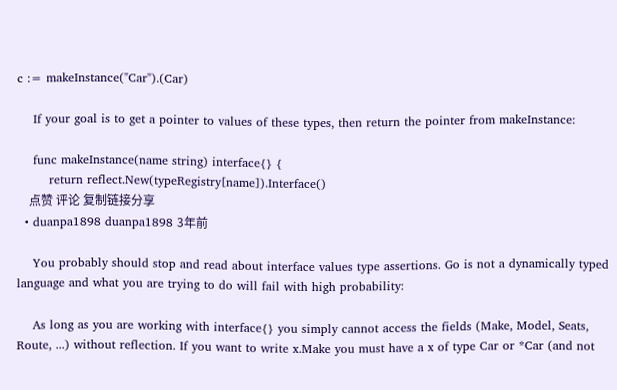c := makeInstance("Car").(Car)

    If your goal is to get a pointer to values of these types, then return the pointer from makeInstance:

    func makeInstance(name string) interface{} {
        return reflect.New(typeRegistry[name]).Interface()
    点赞 评论 复制链接分享
  • duanpa1898 duanpa1898 3年前

    You probably should stop and read about interface values type assertions. Go is not a dynamically typed language and what you are trying to do will fail with high probability:

    As long as you are working with interface{} you simply cannot access the fields (Make, Model, Seats, Route, ...) without reflection. If you want to write x.Make you must have a x of type Car or *Car (and not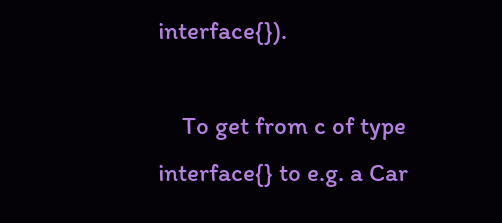interface{}).

    To get from c of type interface{} to e.g. a Car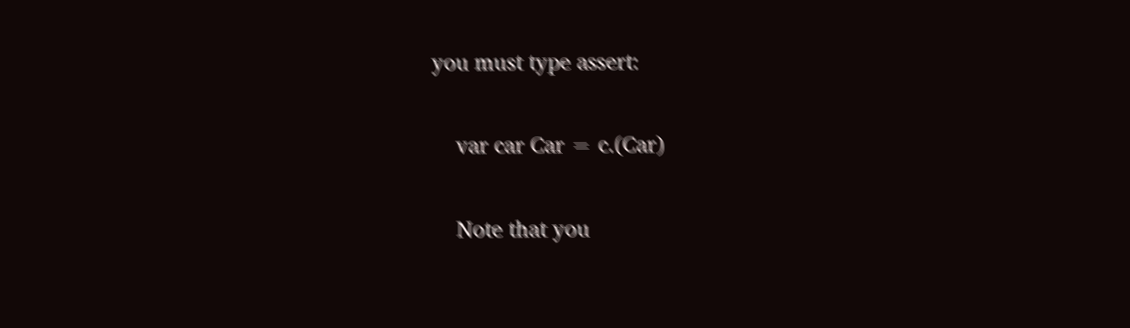you must type assert:

    var car Car = c.(Car)

    Note that you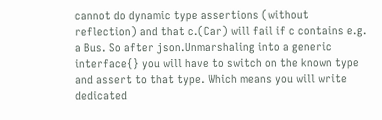cannot do dynamic type assertions (without reflection) and that c.(Car) will fail if c contains e.g. a Bus. So after json.Unmarshaling into a generic interface{} you will have to switch on the known type and assert to that type. Which means you will write dedicated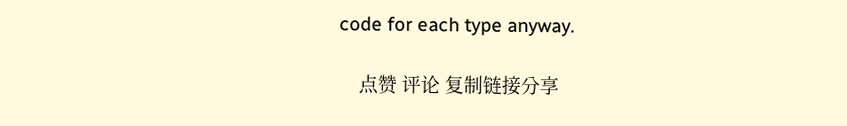code for each type anyway.

    点赞 评论 复制链接分享